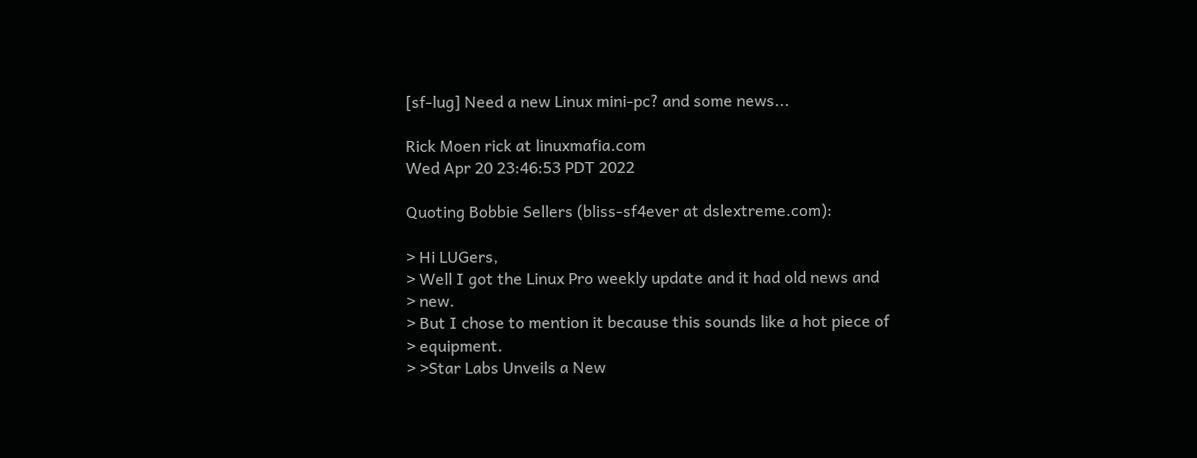[sf-lug] Need a new Linux mini-pc? and some news...

Rick Moen rick at linuxmafia.com
Wed Apr 20 23:46:53 PDT 2022

Quoting Bobbie Sellers (bliss-sf4ever at dslextreme.com):

> Hi LUGers,
> Well I got the Linux Pro weekly update and it had old news and
> new.
> But I chose to mention it because this sounds like a hot piece of
> equipment.
> >Star Labs Unveils a New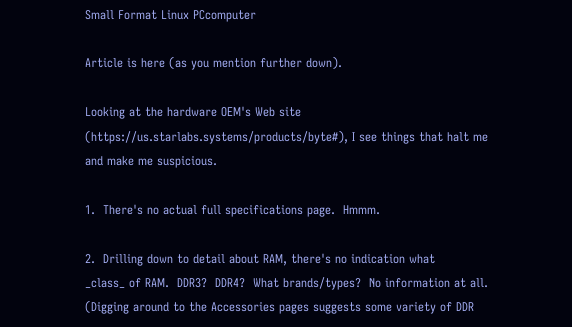Small Format Linux PCcomputer

Article is here (as you mention further down).

Looking at the hardware OEM's Web site
(https://us.starlabs.systems/products/byte#), I see things that halt me
and make me suspicious.

1.  There's no actual full specifications page.  Hmmm.

2.  Drilling down to detail about RAM, there's no indication what
_class_ of RAM.  DDR3?  DDR4?  What brands/types?  No information at all.
(Digging around to the Accessories pages suggests some variety of DDR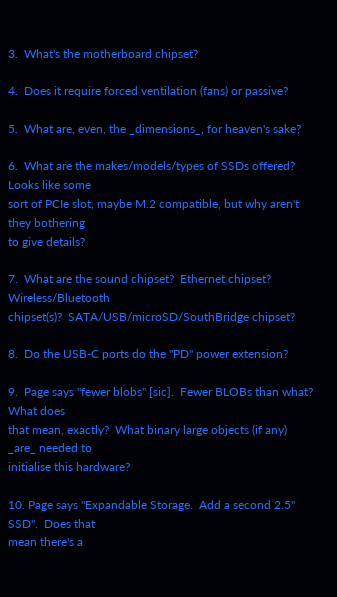3.  What's the motherboard chipset?

4.  Does it require forced ventilation (fans) or passive?

5.  What are, even, the _dimensions_, for heaven's sake?

6.  What are the makes/models/types of SSDs offered?  Looks like some
sort of PCIe slot, maybe M.2 compatible, but why aren't they bothering
to give details?

7.  What are the sound chipset?  Ethernet chipset?  Wireless/Bluetooth
chipset(s)?  SATA/USB/microSD/SouthBridge chipset?

8.  Do the USB-C ports do the "PD" power extension?

9.  Page says "fewer blobs" [sic].  Fewer BLOBs than what?  What does
that mean, exactly?  What binary large objects (if any) _are_ needed to
initialise this hardware?

10. Page says "Expandable Storage.  Add a second 2.5" SSD".  Does that
mean there's a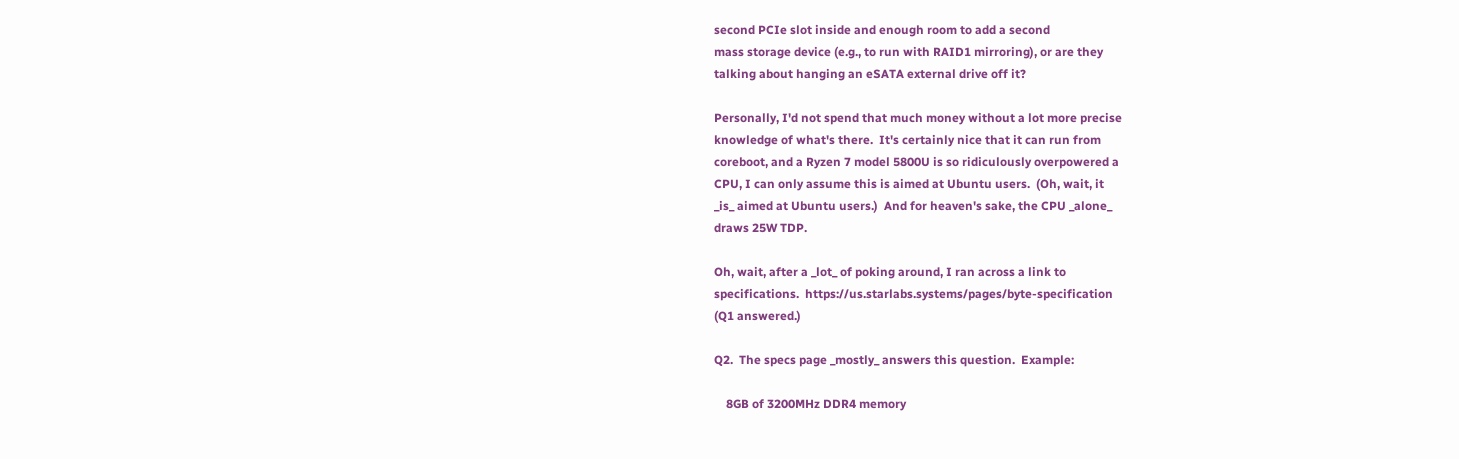second PCIe slot inside and enough room to add a second
mass storage device (e.g., to run with RAID1 mirroring), or are they
talking about hanging an eSATA external drive off it?

Personally, I'd not spend that much money without a lot more precise
knowledge of what's there.  It's certainly nice that it can run from
coreboot, and a Ryzen 7 model 5800U is so ridiculously overpowered a
CPU, I can only assume this is aimed at Ubuntu users.  (Oh, wait, it
_is_ aimed at Ubuntu users.)  And for heaven's sake, the CPU _alone_
draws 25W TDP.

Oh, wait, after a _lot_ of poking around, I ran across a link to
specifications.  https://us.starlabs.systems/pages/byte-specification
(Q1 answered.)

Q2.  The specs page _mostly_ answers this question.  Example:

    8GB of 3200MHz DDR4 memory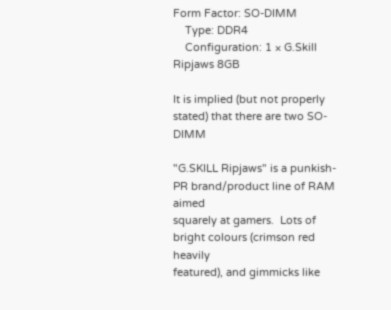Form Factor: SO-DIMM
    Type: DDR4
    Configuration: 1 × G.Skill Ripjaws 8GB

It is implied (but not properly stated) that there are two SO-DIMM

"G.SKILL Ripjaws" is a punkish-PR brand/product line of RAM aimed
squarely at gamers.  Lots of bright colours (crimson red heavily
featured), and gimmicks like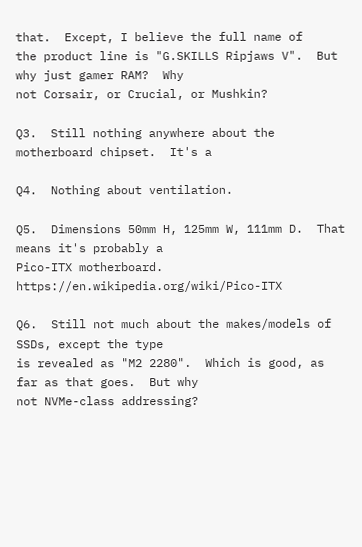that.  Except, I believe the full name of
the product line is "G.SKILLS Ripjaws V".  But why just gamer RAM?  Why
not Corsair, or Crucial, or Mushkin?

Q3.  Still nothing anywhere about the motherboard chipset.  It's a

Q4.  Nothing about ventilation.

Q5.  Dimensions 50mm H, 125mm W, 111mm D.  That means it's probably a
Pico-ITX motherboard.  https://en.wikipedia.org/wiki/Pico-ITX

Q6.  Still not much about the makes/models of SSDs, except the type
is revealed as "M2 2280".  Which is good, as far as that goes.  But why
not NVMe-class addressing?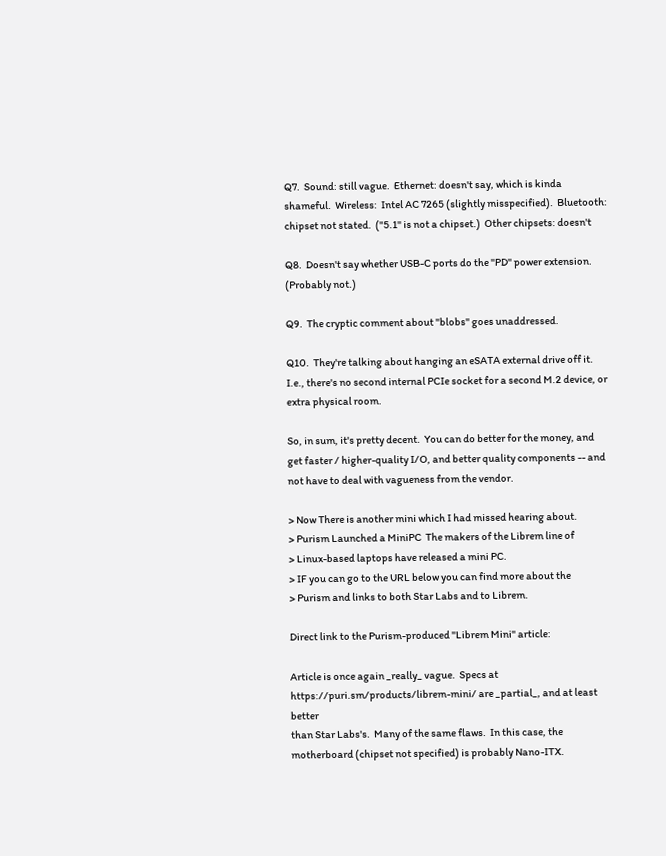Q7.  Sound: still vague.  Ethernet: doesn't say, which is kinda
shameful.  Wireless:  Intel AC 7265 (slightly misspecified).  Bluetooth:
chipset not stated.  ("5.1" is not a chipset.)  Other chipsets: doesn't

Q8.  Doesn't say whether USB-C ports do the "PD" power extension.
(Probably not.)

Q9.  The cryptic comment about "blobs" goes unaddressed.

Q10.  They're talking about hanging an eSATA external drive off it.
I.e., there's no second internal PCIe socket for a second M.2 device, or
extra physical room.

So, in sum, it's pretty decent.  You can do better for the money, and
get faster / higher-quality I/O, and better quality components -- and
not have to deal with vagueness from the vendor.

> Now There is another mini which I had missed hearing about.
> Purism Launched a MiniPC  The makers of the Librem line of
> Linux-based laptops have released a mini PC.
> IF you can go to the URL below you can find more about the
> Purism and links to both Star Labs and to Librem.

Direct link to the Purism-produced "Librem Mini" article:

Article is once again _really_ vague.  Specs at
https://puri.sm/products/librem-mini/ are _partial_, and at least better
than Star Labs's.  Many of the same flaws.  In this case, the
motherboard (chipset not specified) is probably Nano-ITX.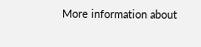More information about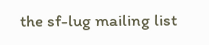the sf-lug mailing list